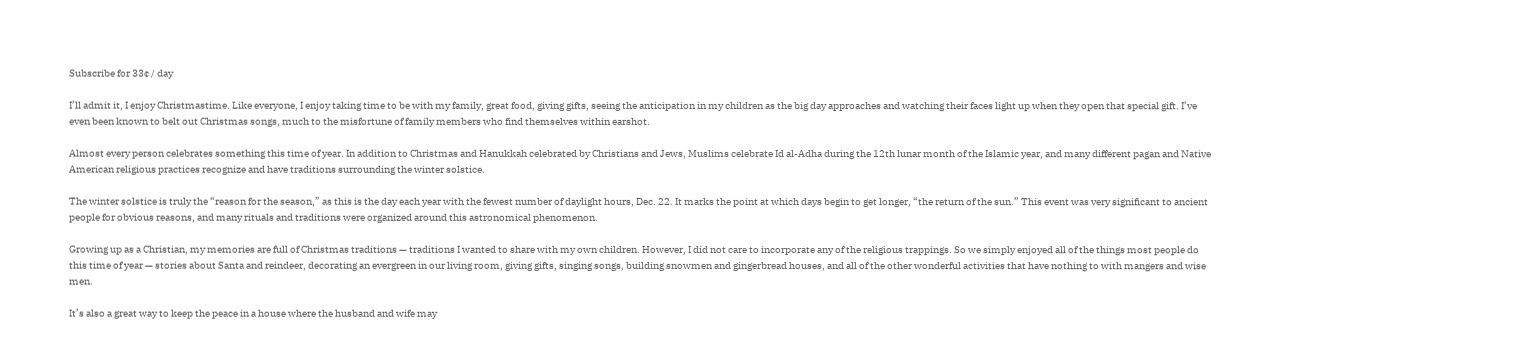Subscribe for 33¢ / day

I’ll admit it, I enjoy Christmastime. Like everyone, I enjoy taking time to be with my family, great food, giving gifts, seeing the anticipation in my children as the big day approaches and watching their faces light up when they open that special gift. I’ve even been known to belt out Christmas songs, much to the misfortune of family members who find themselves within earshot.

Almost every person celebrates something this time of year. In addition to Christmas and Hanukkah celebrated by Christians and Jews, Muslims celebrate Id al-Adha during the 12th lunar month of the Islamic year, and many different pagan and Native American religious practices recognize and have traditions surrounding the winter solstice.

The winter solstice is truly the “reason for the season,” as this is the day each year with the fewest number of daylight hours, Dec. 22. It marks the point at which days begin to get longer, “the return of the sun.” This event was very significant to ancient people for obvious reasons, and many rituals and traditions were organized around this astronomical phenomenon.

Growing up as a Christian, my memories are full of Christmas traditions — traditions I wanted to share with my own children. However, I did not care to incorporate any of the religious trappings. So we simply enjoyed all of the things most people do this time of year — stories about Santa and reindeer, decorating an evergreen in our living room, giving gifts, singing songs, building snowmen and gingerbread houses, and all of the other wonderful activities that have nothing to with mangers and wise men.

It’s also a great way to keep the peace in a house where the husband and wife may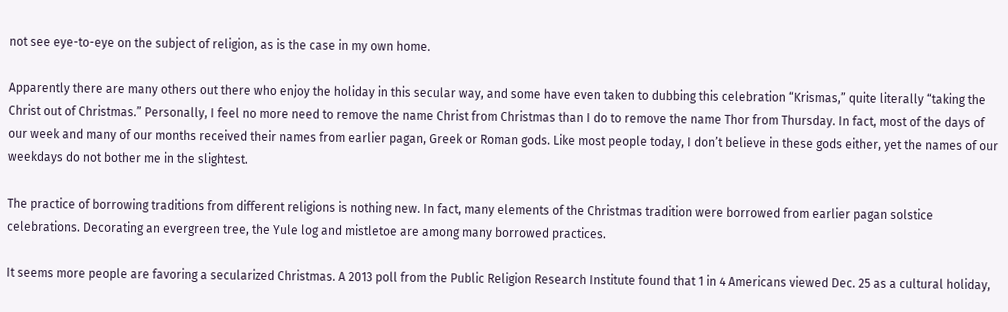not see eye-to-eye on the subject of religion, as is the case in my own home.

Apparently there are many others out there who enjoy the holiday in this secular way, and some have even taken to dubbing this celebration “Krismas,” quite literally “taking the Christ out of Christmas.” Personally, I feel no more need to remove the name Christ from Christmas than I do to remove the name Thor from Thursday. In fact, most of the days of our week and many of our months received their names from earlier pagan, Greek or Roman gods. Like most people today, I don’t believe in these gods either, yet the names of our weekdays do not bother me in the slightest.

The practice of borrowing traditions from different religions is nothing new. In fact, many elements of the Christmas tradition were borrowed from earlier pagan solstice celebrations. Decorating an evergreen tree, the Yule log and mistletoe are among many borrowed practices.

It seems more people are favoring a secularized Christmas. A 2013 poll from the Public Religion Research Institute found that 1 in 4 Americans viewed Dec. 25 as a cultural holiday,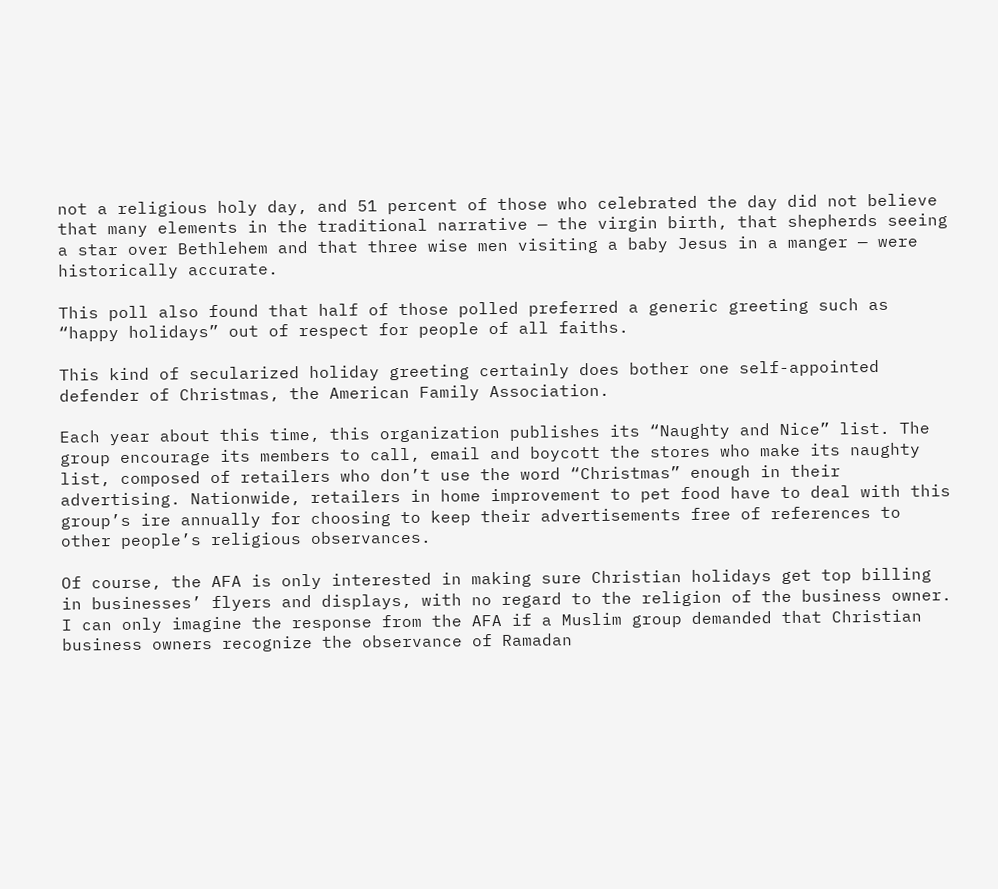not a religious holy day, and 51 percent of those who celebrated the day did not believe that many elements in the traditional narrative — the virgin birth, that shepherds seeing a star over Bethlehem and that three wise men visiting a baby Jesus in a manger — were historically accurate.

This poll also found that half of those polled preferred a generic greeting such as “happy holidays” out of respect for people of all faiths.

This kind of secularized holiday greeting certainly does bother one self-appointed defender of Christmas, the American Family Association.

Each year about this time, this organization publishes its “Naughty and Nice” list. The group encourage its members to call, email and boycott the stores who make its naughty list, composed of retailers who don’t use the word “Christmas” enough in their advertising. Nationwide, retailers in home improvement to pet food have to deal with this group’s ire annually for choosing to keep their advertisements free of references to other people’s religious observances.

Of course, the AFA is only interested in making sure Christian holidays get top billing in businesses’ flyers and displays, with no regard to the religion of the business owner. I can only imagine the response from the AFA if a Muslim group demanded that Christian business owners recognize the observance of Ramadan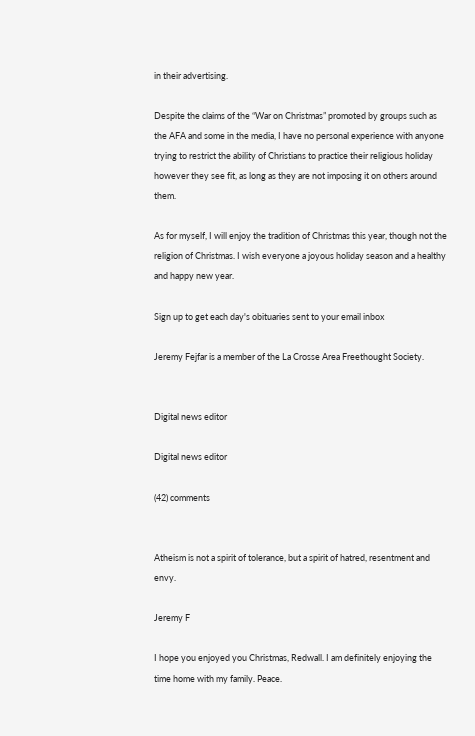in their advertising.

Despite the claims of the “War on Christmas” promoted by groups such as the AFA and some in the media, I have no personal experience with anyone trying to restrict the ability of Christians to practice their religious holiday however they see fit, as long as they are not imposing it on others around them.

As for myself, I will enjoy the tradition of Christmas this year, though not the religion of Christmas. I wish everyone a joyous holiday season and a healthy and happy new year.

Sign up to get each day's obituaries sent to your email inbox

Jeremy Fejfar is a member of the La Crosse Area Freethought Society.


Digital news editor

Digital news editor

(42) comments


Atheism is not a spirit of tolerance, but a spirit of hatred, resentment and envy.

Jeremy F

I hope you enjoyed you Christmas, Redwall. I am definitely enjoying the time home with my family. Peace.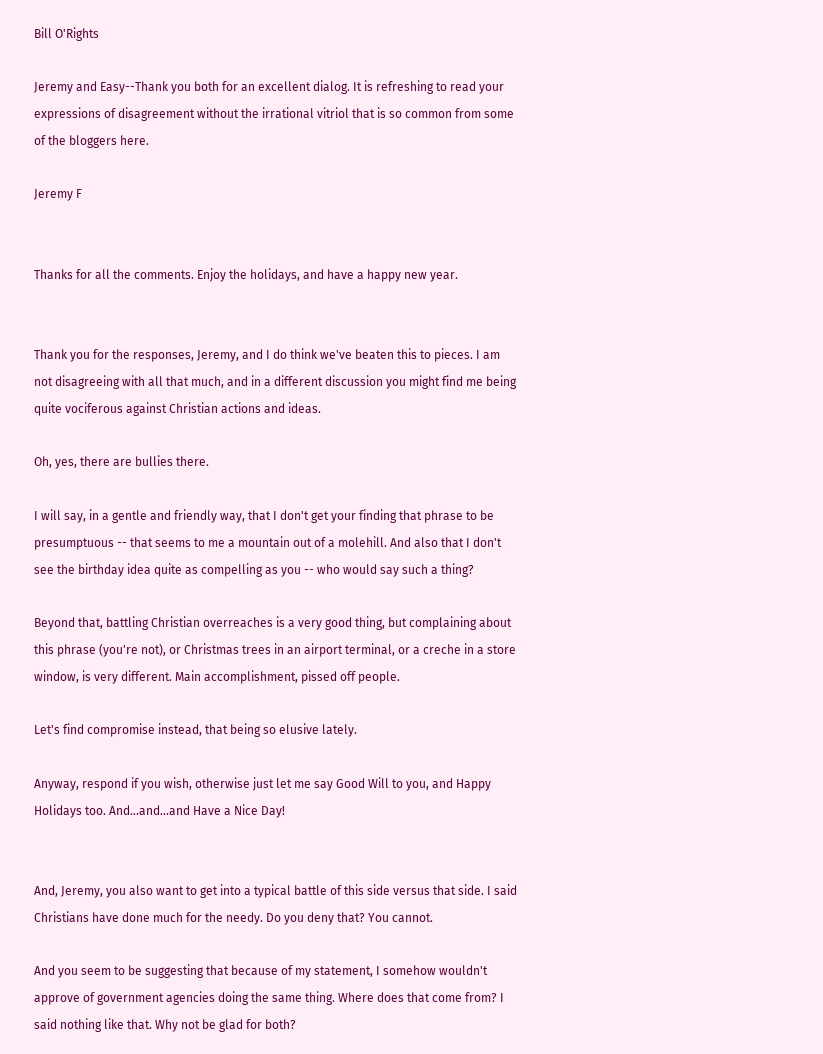Bill O'Rights

Jeremy and Easy--Thank you both for an excellent dialog. It is refreshing to read your expressions of disagreement without the irrational vitriol that is so common from some of the bloggers here.

Jeremy F


Thanks for all the comments. Enjoy the holidays, and have a happy new year.


Thank you for the responses, Jeremy, and I do think we've beaten this to pieces. I am not disagreeing with all that much, and in a different discussion you might find me being quite vociferous against Christian actions and ideas.

Oh, yes, there are bullies there.

I will say, in a gentle and friendly way, that I don't get your finding that phrase to be presumptuous -- that seems to me a mountain out of a molehill. And also that I don't see the birthday idea quite as compelling as you -- who would say such a thing?

Beyond that, battling Christian overreaches is a very good thing, but complaining about this phrase (you're not), or Christmas trees in an airport terminal, or a creche in a store window, is very different. Main accomplishment, pissed off people.

Let's find compromise instead, that being so elusive lately.

Anyway, respond if you wish, otherwise just let me say Good Will to you, and Happy Holidays too. And...and...and Have a Nice Day!


And, Jeremy, you also want to get into a typical battle of this side versus that side. I said Christians have done much for the needy. Do you deny that? You cannot.

And you seem to be suggesting that because of my statement, I somehow wouldn't approve of government agencies doing the same thing. Where does that come from? I said nothing like that. Why not be glad for both?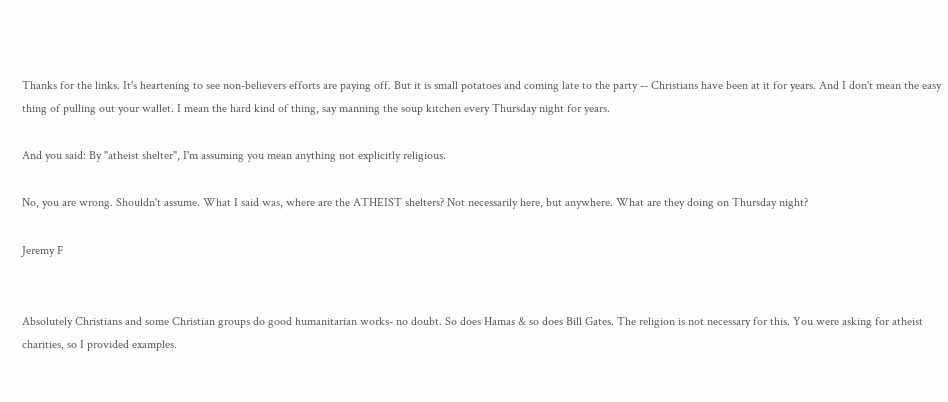Thanks for the links. It's heartening to see non-believers efforts are paying off. But it is small potatoes and coming late to the party -- Christians have been at it for years. And I don't mean the easy thing of pulling out your wallet. I mean the hard kind of thing, say manning the soup kitchen every Thursday night for years.

And you said: By "atheist shelter", I'm assuming you mean anything not explicitly religious.

No, you are wrong. Shouldn't assume. What I said was, where are the ATHEIST shelters? Not necessarily here, but anywhere. What are they doing on Thursday night?

Jeremy F


Absolutely Christians and some Christian groups do good humanitarian works- no doubt. So does Hamas & so does Bill Gates. The religion is not necessary for this. You were asking for atheist charities, so I provided examples.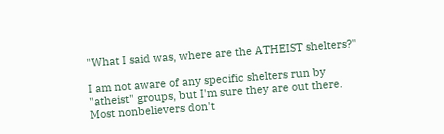"What I said was, where are the ATHEIST shelters?"

I am not aware of any specific shelters run by "atheist" groups, but I'm sure they are out there. Most nonbelievers don't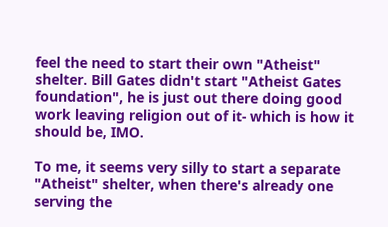feel the need to start their own "Atheist" shelter. Bill Gates didn't start "Atheist Gates foundation", he is just out there doing good work leaving religion out of it- which is how it should be, IMO.

To me, it seems very silly to start a separate "Atheist" shelter, when there's already one serving the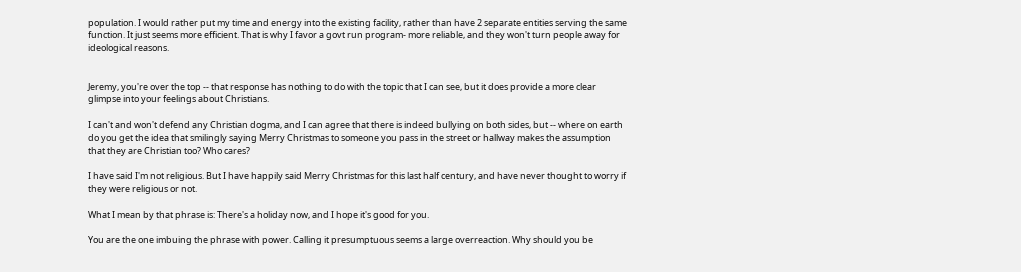population. I would rather put my time and energy into the existing facility, rather than have 2 separate entities serving the same function. It just seems more efficient. That is why I favor a govt run program- more reliable, and they won't turn people away for ideological reasons.


Jeremy, you're over the top -- that response has nothing to do with the topic that I can see, but it does provide a more clear glimpse into your feelings about Christians.

I can't and won't defend any Christian dogma, and I can agree that there is indeed bullying on both sides, but -- where on earth do you get the idea that smilingly saying Merry Christmas to someone you pass in the street or hallway makes the assumption that they are Christian too? Who cares?

I have said I'm not religious. But I have happily said Merry Christmas for this last half century, and have never thought to worry if they were religious or not.

What I mean by that phrase is: There's a holiday now, and I hope it's good for you.

You are the one imbuing the phrase with power. Calling it presumptuous seems a large overreaction. Why should you be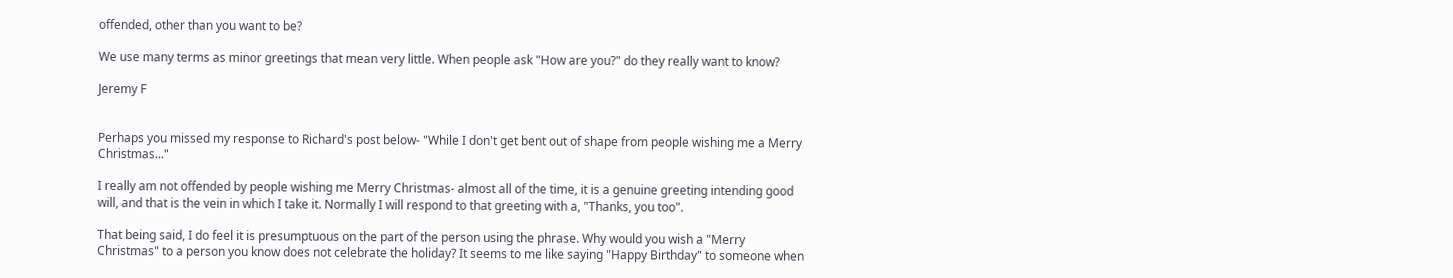offended, other than you want to be?

We use many terms as minor greetings that mean very little. When people ask "How are you?" do they really want to know?

Jeremy F


Perhaps you missed my response to Richard's post below- "While I don't get bent out of shape from people wishing me a Merry Christmas..."

I really am not offended by people wishing me Merry Christmas- almost all of the time, it is a genuine greeting intending good will, and that is the vein in which I take it. Normally I will respond to that greeting with a, "Thanks, you too".

That being said, I do feel it is presumptuous on the part of the person using the phrase. Why would you wish a "Merry Christmas" to a person you know does not celebrate the holiday? It seems to me like saying "Happy Birthday" to someone when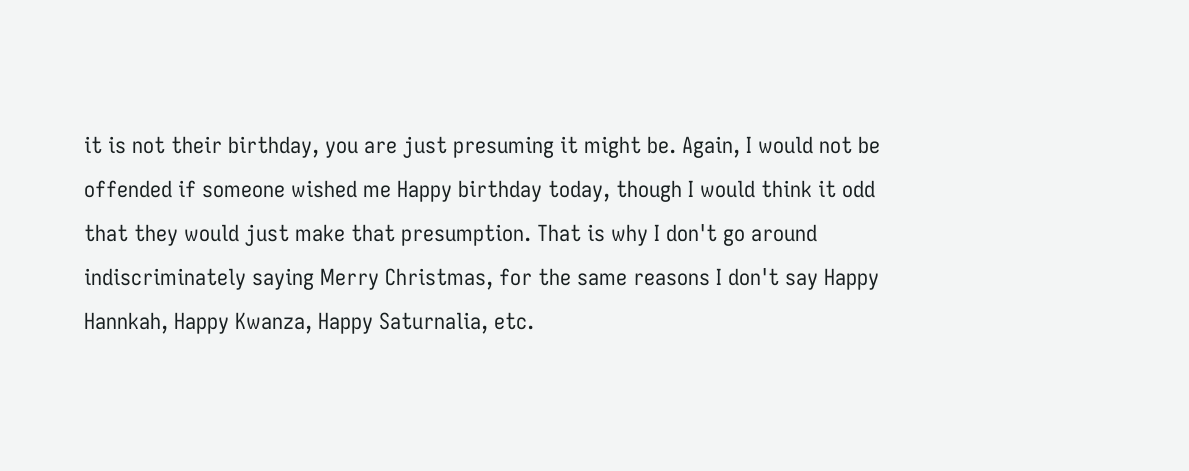it is not their birthday, you are just presuming it might be. Again, I would not be offended if someone wished me Happy birthday today, though I would think it odd that they would just make that presumption. That is why I don't go around indiscriminately saying Merry Christmas, for the same reasons I don't say Happy Hannkah, Happy Kwanza, Happy Saturnalia, etc.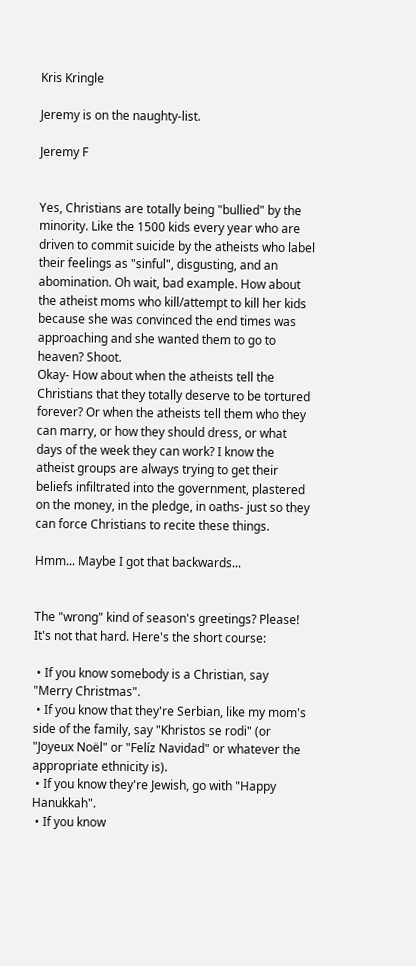Kris Kringle

Jeremy is on the naughty-list.

Jeremy F


Yes, Christians are totally being "bullied" by the minority. Like the 1500 kids every year who are driven to commit suicide by the atheists who label their feelings as "sinful", disgusting, and an abomination. Oh wait, bad example. How about the atheist moms who kill/attempt to kill her kids because she was convinced the end times was approaching and she wanted them to go to heaven? Shoot.
Okay- How about when the atheists tell the Christians that they totally deserve to be tortured forever? Or when the atheists tell them who they can marry, or how they should dress, or what days of the week they can work? I know the atheist groups are always trying to get their beliefs infiltrated into the government, plastered on the money, in the pledge, in oaths- just so they can force Christians to recite these things.

Hmm... Maybe I got that backwards...


The "wrong" kind of season's greetings? Please! It's not that hard. Here's the short course:

 • If you know somebody is a Christian, say "Merry Christmas".
 • If you know that they're Serbian, like my mom's side of the family, say "Khristos se rodi" (or "Joyeux Noël" or "Felíz Navidad" or whatever the appropriate ethnicity is).
 • If you know they're Jewish, go with "Happy Hanukkah".
 • If you know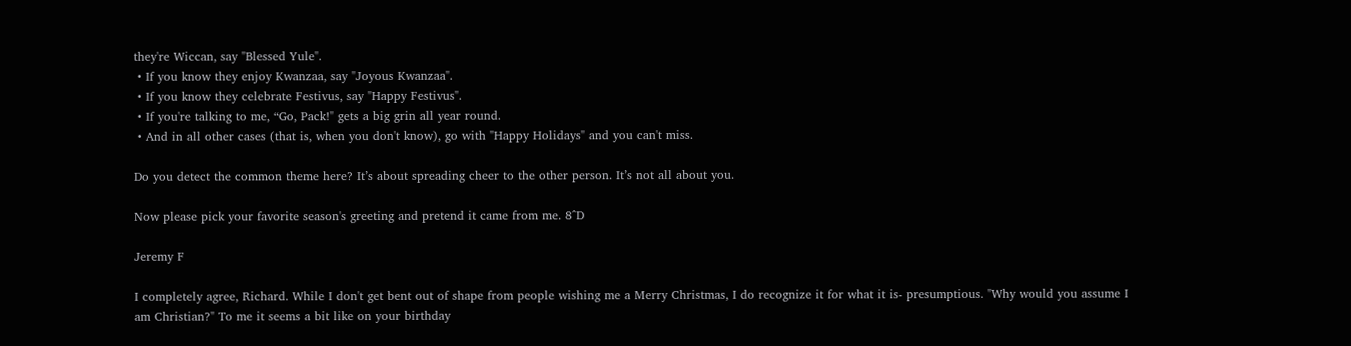they're Wiccan, say "Blessed Yule".
 • If you know they enjoy Kwanzaa, say "Joyous Kwanzaa".
 • If you know they celebrate Festivus, say "Happy Festivus".
 • If you're talking to me, “Go, Pack!" gets a big grin all year round.
 • And in all other cases (that is, when you don't know), go with "Happy Holidays" and you can't miss.

Do you detect the common theme here? It’s about spreading cheer to the other person. It’s not all about you.

Now please pick your favorite season's greeting and pretend it came from me. 8^D

Jeremy F

I completely agree, Richard. While I don't get bent out of shape from people wishing me a Merry Christmas, I do recognize it for what it is- presumptious. "Why would you assume I am Christian?" To me it seems a bit like on your birthday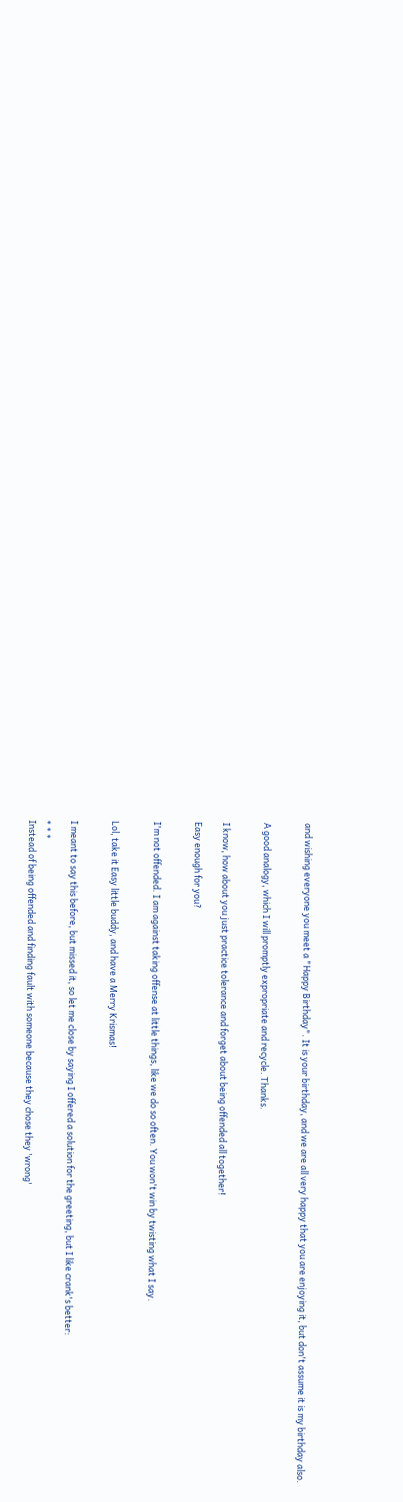and wishing everyone you meet a "Happy Birthday". It is your birthday, and we are all very happy that you are enjoying it, but don't assume it is my birthday also.


A good analogy, which I will promptly expropriate and recycle. Thanks.


I know, how about you just practice tolerance and forget about being offended all together!

Easy enough for you?


I'm not offended. I am against taking offense at little things, like we do so often. You won't win by twisting what I say.


Lol, take it Easy little buddy, and have a Merry Krismas!


I meant to say this before, but missed it, so let me close by saying I offered a solution for the greeting, but I like crank's better:

* * *
Instead of being offended and finding fault with someone because they chose they 'wrong'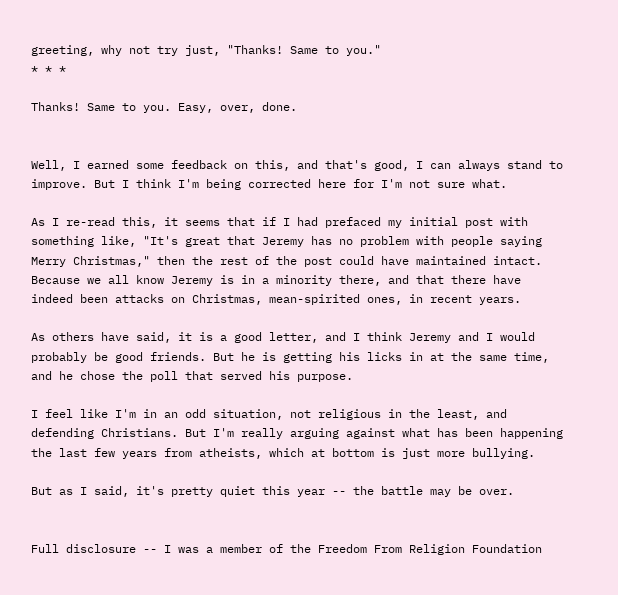greeting, why not try just, "Thanks! Same to you."
* * *

Thanks! Same to you. Easy, over, done.


Well, I earned some feedback on this, and that's good, I can always stand to improve. But I think I'm being corrected here for I'm not sure what.

As I re-read this, it seems that if I had prefaced my initial post with something like, "It's great that Jeremy has no problem with people saying Merry Christmas," then the rest of the post could have maintained intact. Because we all know Jeremy is in a minority there, and that there have indeed been attacks on Christmas, mean-spirited ones, in recent years.

As others have said, it is a good letter, and I think Jeremy and I would probably be good friends. But he is getting his licks in at the same time, and he chose the poll that served his purpose.

I feel like I'm in an odd situation, not religious in the least, and defending Christians. But I'm really arguing against what has been happening the last few years from atheists, which at bottom is just more bullying.

But as I said, it's pretty quiet this year -- the battle may be over.


Full disclosure -- I was a member of the Freedom From Religion Foundation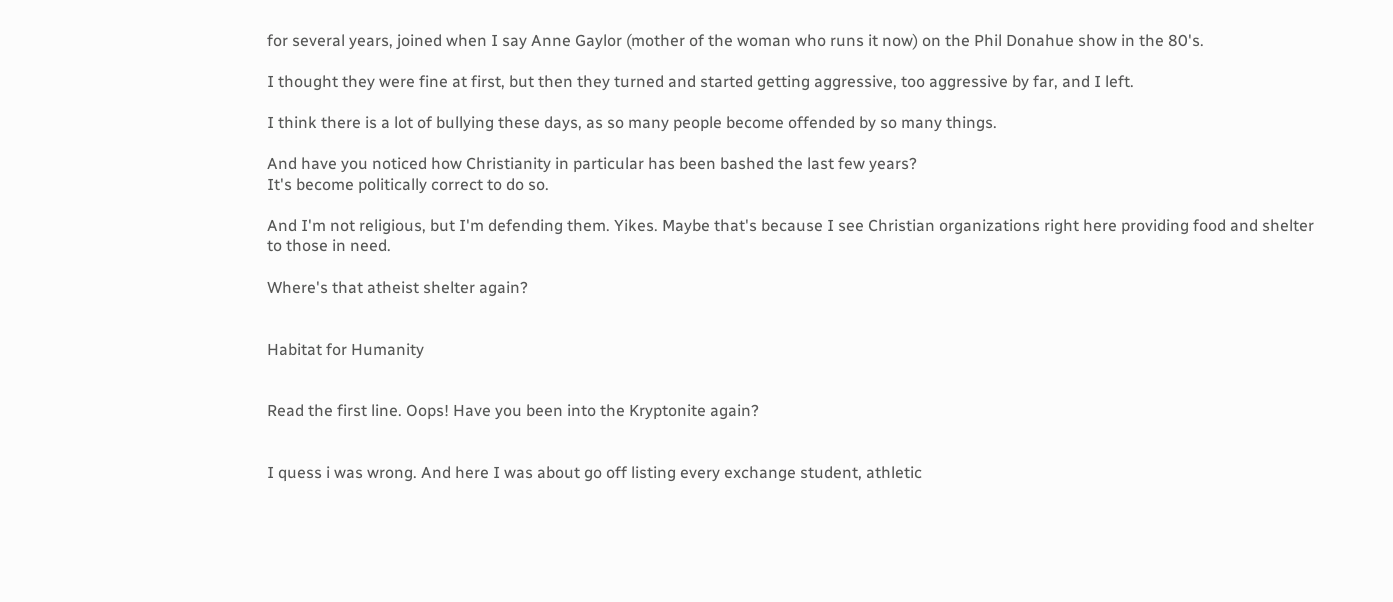for several years, joined when I say Anne Gaylor (mother of the woman who runs it now) on the Phil Donahue show in the 80's.

I thought they were fine at first, but then they turned and started getting aggressive, too aggressive by far, and I left.

I think there is a lot of bullying these days, as so many people become offended by so many things.

And have you noticed how Christianity in particular has been bashed the last few years?
It's become politically correct to do so.

And I'm not religious, but I'm defending them. Yikes. Maybe that's because I see Christian organizations right here providing food and shelter to those in need.

Where's that atheist shelter again?


Habitat for Humanity


Read the first line. Oops! Have you been into the Kryptonite again?


I quess i was wrong. And here I was about go off listing every exchange student, athletic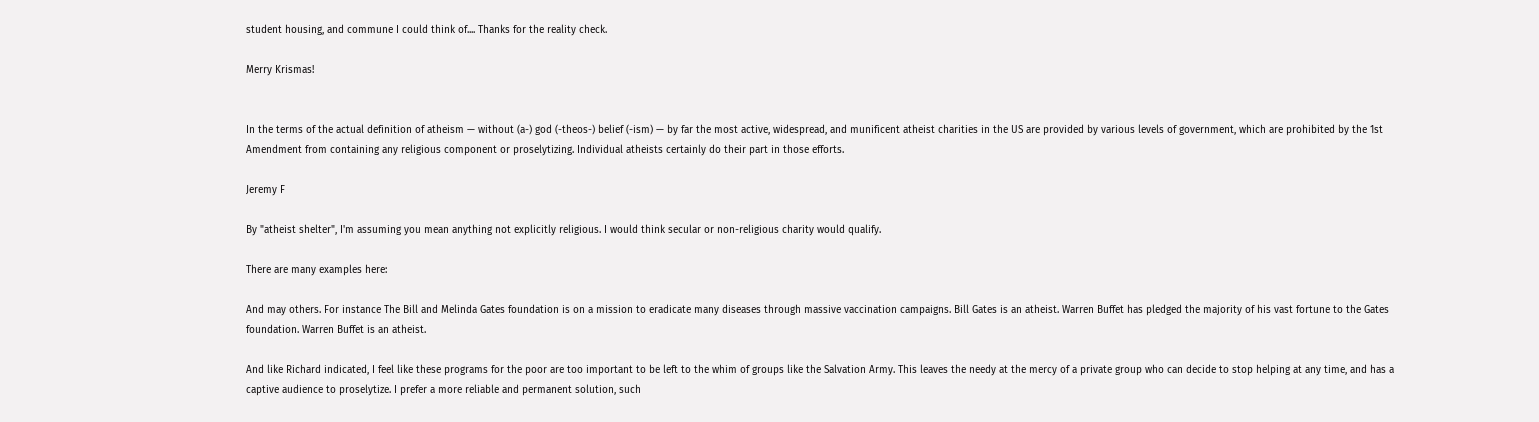student housing, and commune I could think of.... Thanks for the reality check.

Merry Krismas!


In the terms of the actual definition of atheism — without (a-) god (-theos-) belief (-ism) — by far the most active, widespread, and munificent atheist charities in the US are provided by various levels of government, which are prohibited by the 1st Amendment from containing any religious component or proselytizing. Individual atheists certainly do their part in those efforts.

Jeremy F

By "atheist shelter", I'm assuming you mean anything not explicitly religious. I would think secular or non-religious charity would qualify.

There are many examples here:

And may others. For instance The Bill and Melinda Gates foundation is on a mission to eradicate many diseases through massive vaccination campaigns. Bill Gates is an atheist. Warren Buffet has pledged the majority of his vast fortune to the Gates foundation. Warren Buffet is an atheist.

And like Richard indicated, I feel like these programs for the poor are too important to be left to the whim of groups like the Salvation Army. This leaves the needy at the mercy of a private group who can decide to stop helping at any time, and has a captive audience to proselytize. I prefer a more reliable and permanent solution, such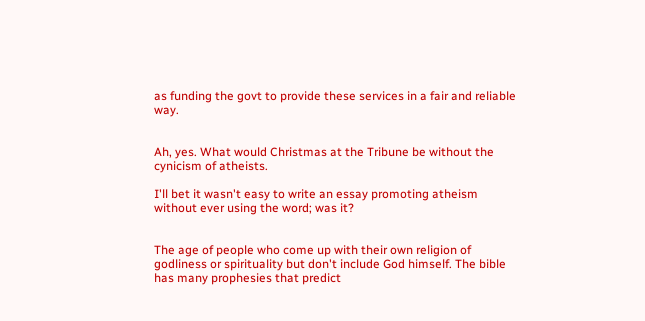as funding the govt to provide these services in a fair and reliable way.


Ah, yes. What would Christmas at the Tribune be without the cynicism of atheists.

I'll bet it wasn't easy to write an essay promoting atheism without ever using the word; was it?


The age of people who come up with their own religion of godliness or spirituality but don't include God himself. The bible has many prophesies that predict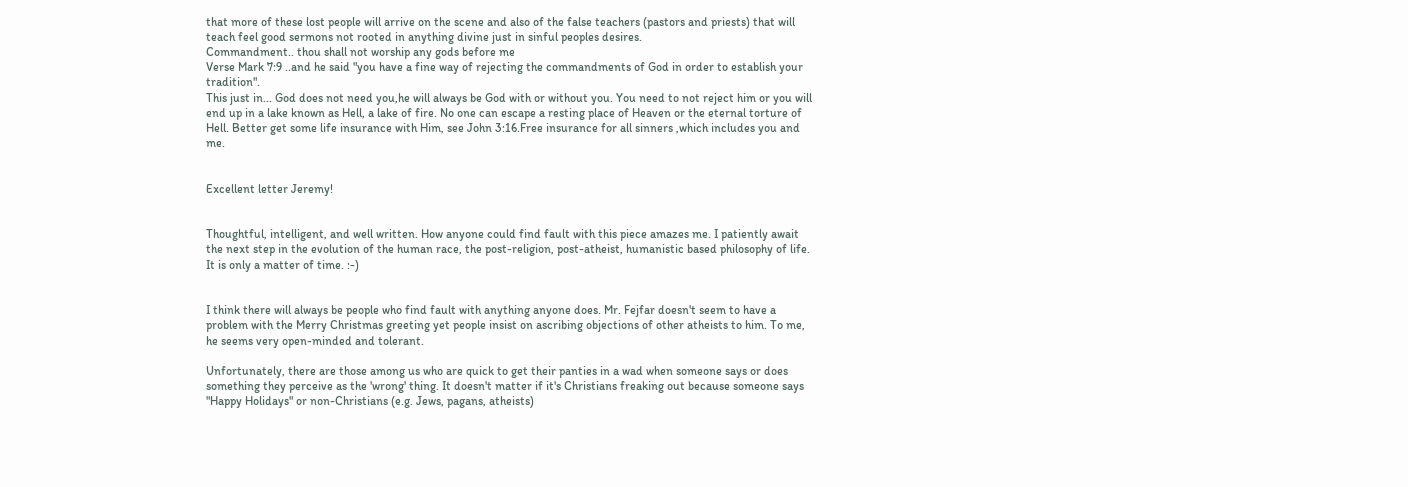that more of these lost people will arrive on the scene and also of the false teachers (pastors and priests) that will teach feel good sermons not rooted in anything divine just in sinful peoples desires.
Commandment.. thou shall not worship any gods before me
Verse Mark 7:9 ..and he said "you have a fine way of rejecting the commandments of God in order to establish your tradition".
This just in... God does not need you,he will always be God with or without you. You need to not reject him or you will end up in a lake known as Hell, a lake of fire. No one can escape a resting place of Heaven or the eternal torture of Hell. Better get some life insurance with Him, see John 3:16.Free insurance for all sinners ,which includes you and me.


Excellent letter Jeremy!


Thoughtful, intelligent, and well written. How anyone could find fault with this piece amazes me. I patiently await the next step in the evolution of the human race, the post-religion, post-atheist, humanistic based philosophy of life. It is only a matter of time. :-)


I think there will always be people who find fault with anything anyone does. Mr. Fejfar doesn't seem to have a problem with the Merry Christmas greeting yet people insist on ascribing objections of other atheists to him. To me, he seems very open-minded and tolerant.

Unfortunately, there are those among us who are quick to get their panties in a wad when someone says or does something they perceive as the 'wrong' thing. It doesn't matter if it's Christians freaking out because someone says "Happy Holidays" or non-Christians (e.g. Jews, pagans, atheists)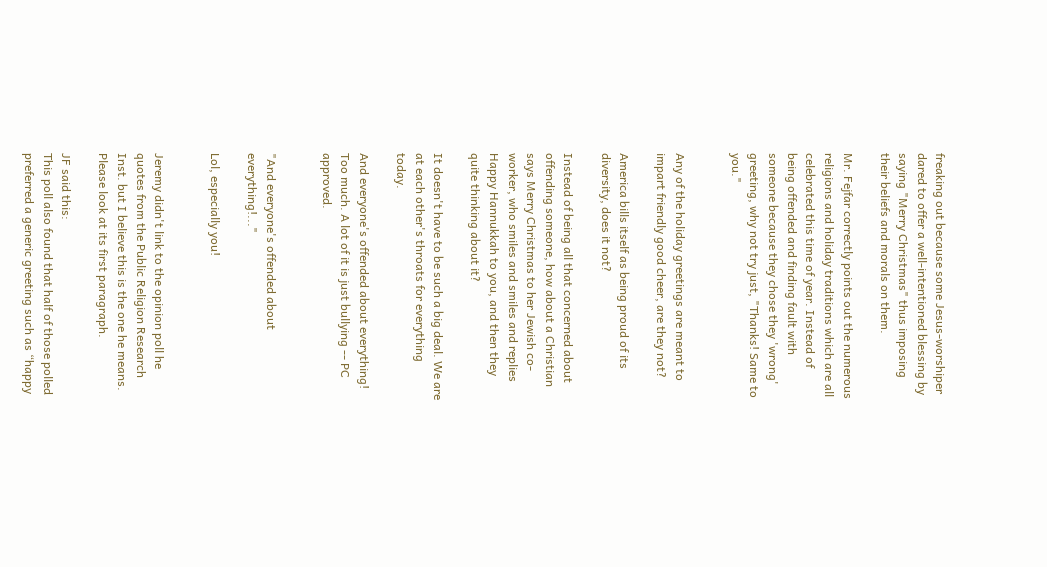freaking out because some Jesus-worshiper dared to offer a well-intentioned blessing by saying "Merry Christmas" thus imposing their beliefs and morals on them.

Mr. Fejfar correctly points out the numerous religions and holiday traditions which are all celebrated this time of year. Instead of being offended and finding fault with someone because they chose they 'wrong' greeting, why not try just, "Thanks! Same to you."


Any of the holiday greetings are meant to impart friendly good cheer, are they not?

America bills itself as being proud of its diversity, does it not?

Instead of being all that concerned about offending someone, how about a Christian says Merry Christmas to her Jewish co-worker, who smiles and smiles and replies Happy Hannukkah to you, and then they quite thinking about it?

It doesn't have to be such a big deal. We are at each other's throats for everything today.

And everyone's offended about everything! Too much. A lot of it is just bullying -- PC approved.


"And everyone's offended about everything!..."

Lol, especially you!


Jeremy didn't link to the opinion poll he quotes from the Public Religion Research Inst. but I believe this is the one he means. Please look at its first paragraph.

JF said this:
This poll also found that half of those polled preferred a generic greeting such as “happy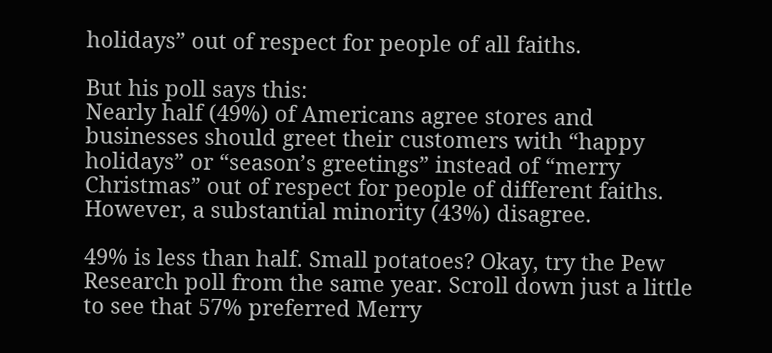holidays” out of respect for people of all faiths.

But his poll says this:
Nearly half (49%) of Americans agree stores and businesses should greet their customers with “happy holidays” or “season’s greetings” instead of “merry Christmas” out of respect for people of different faiths. However, a substantial minority (43%) disagree.

49% is less than half. Small potatoes? Okay, try the Pew Research poll from the same year. Scroll down just a little to see that 57% preferred Merry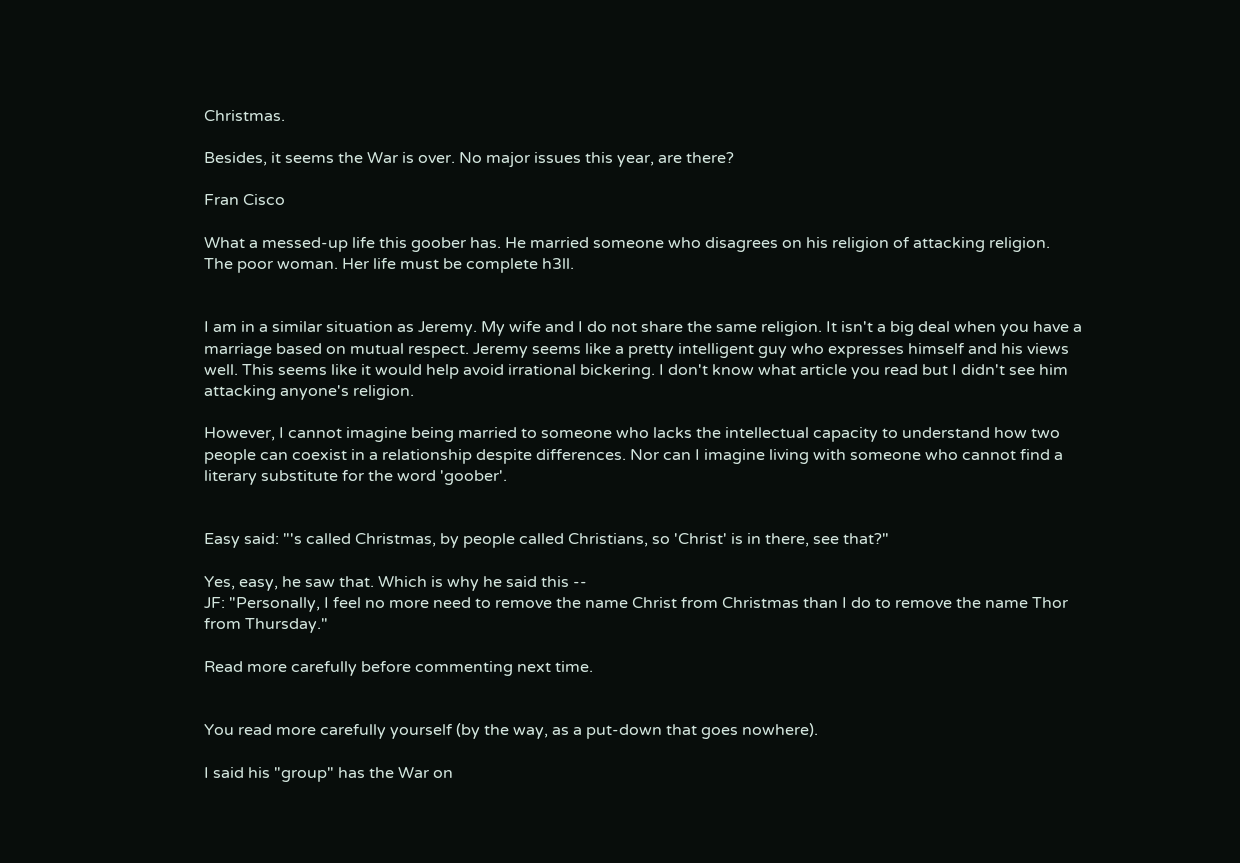Christmas.

Besides, it seems the War is over. No major issues this year, are there?

Fran Cisco

What a messed-up life this goober has. He married someone who disagrees on his religion of attacking religion. The poor woman. Her life must be complete h3ll.


I am in a similar situation as Jeremy. My wife and I do not share the same religion. It isn't a big deal when you have a marriage based on mutual respect. Jeremy seems like a pretty intelligent guy who expresses himself and his views well. This seems like it would help avoid irrational bickering. I don't know what article you read but I didn't see him attacking anyone's religion.

However, I cannot imagine being married to someone who lacks the intellectual capacity to understand how two people can coexist in a relationship despite differences. Nor can I imagine living with someone who cannot find a literary substitute for the word 'goober'.


Easy said: "'s called Christmas, by people called Christians, so 'Christ' is in there, see that?"

Yes, easy, he saw that. Which is why he said this --
JF: "Personally, I feel no more need to remove the name Christ from Christmas than I do to remove the name Thor from Thursday."

Read more carefully before commenting next time.


You read more carefully yourself (by the way, as a put-down that goes nowhere).

I said his "group" has the War on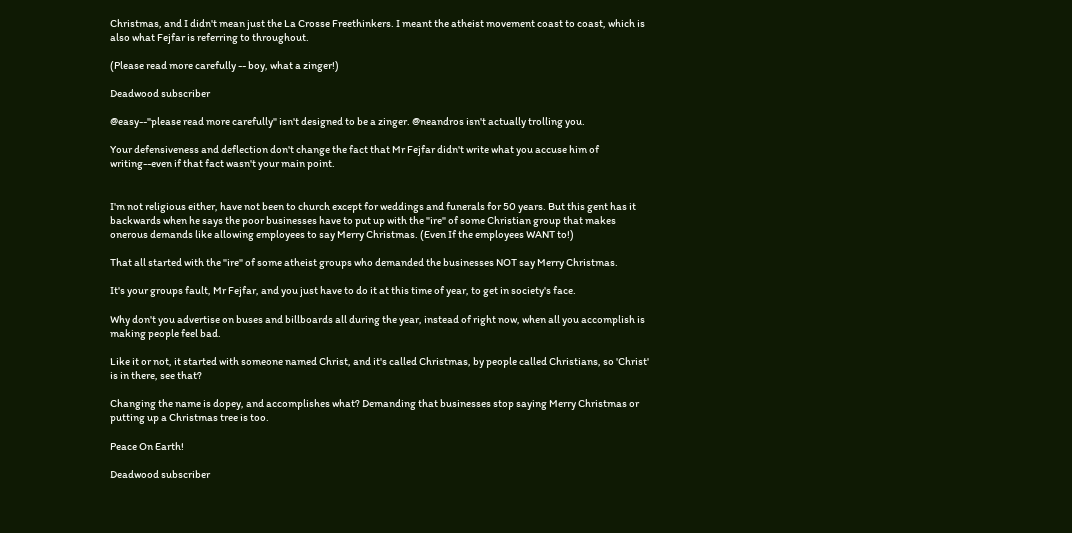Christmas, and I didn't mean just the La Crosse Freethinkers. I meant the atheist movement coast to coast, which is also what Fejfar is referring to throughout.

(Please read more carefully -- boy, what a zinger!)

Deadwood subscriber

@easy--"please read more carefully" isn't designed to be a zinger. @neandros isn't actually trolling you.

Your defensiveness and deflection don't change the fact that Mr Fejfar didn't write what you accuse him of writing--even if that fact wasn't your main point.


I'm not religious either, have not been to church except for weddings and funerals for 50 years. But this gent has it backwards when he says the poor businesses have to put up with the "ire" of some Christian group that makes onerous demands like allowing employees to say Merry Christmas. (Even If the employees WANT to!)

That all started with the "ire" of some atheist groups who demanded the businesses NOT say Merry Christmas.

It's your groups fault, Mr Fejfar, and you just have to do it at this time of year, to get in society's face.

Why don't you advertise on buses and billboards all during the year, instead of right now, when all you accomplish is making people feel bad.

Like it or not, it started with someone named Christ, and it's called Christmas, by people called Christians, so 'Christ' is in there, see that?

Changing the name is dopey, and accomplishes what? Demanding that businesses stop saying Merry Christmas or putting up a Christmas tree is too.

Peace On Earth!

Deadwood subscriber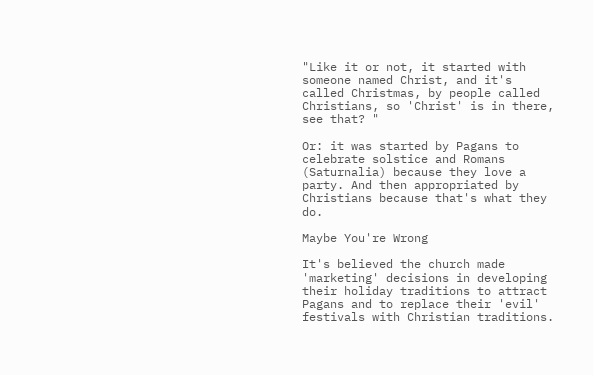"Like it or not, it started with someone named Christ, and it's called Christmas, by people called Christians, so 'Christ' is in there, see that? "

Or: it was started by Pagans to celebrate solstice and Romans (Saturnalia) because they love a party. And then appropriated by Christians because that's what they do.

Maybe You're Wrong

It's believed the church made 'marketing' decisions in developing their holiday traditions to attract Pagans and to replace their 'evil' festivals with Christian traditions.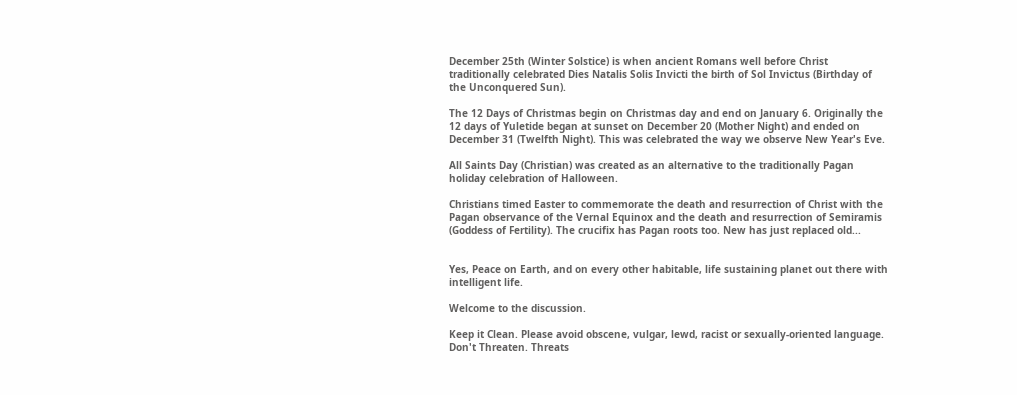December 25th (Winter Solstice) is when ancient Romans well before Christ traditionally celebrated Dies Natalis Solis Invicti the birth of Sol Invictus (Birthday of the Unconquered Sun).

The 12 Days of Christmas begin on Christmas day and end on January 6. Originally the 12 days of Yuletide began at sunset on December 20 (Mother Night) and ended on December 31 (Twelfth Night). This was celebrated the way we observe New Year's Eve.

All Saints Day (Christian) was created as an alternative to the traditionally Pagan holiday celebration of Halloween.

Christians timed Easter to commemorate the death and resurrection of Christ with the Pagan observance of the Vernal Equinox and the death and resurrection of Semiramis (Goddess of Fertility). The crucifix has Pagan roots too. New has just replaced old...


Yes, Peace on Earth, and on every other habitable, life sustaining planet out there with intelligent life.

Welcome to the discussion.

Keep it Clean. Please avoid obscene, vulgar, lewd, racist or sexually-oriented language.
Don't Threaten. Threats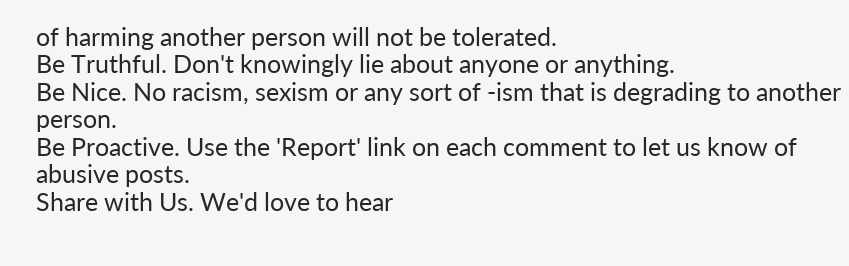of harming another person will not be tolerated.
Be Truthful. Don't knowingly lie about anyone or anything.
Be Nice. No racism, sexism or any sort of -ism that is degrading to another person.
Be Proactive. Use the 'Report' link on each comment to let us know of abusive posts.
Share with Us. We'd love to hear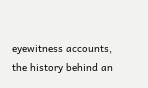eyewitness accounts, the history behind an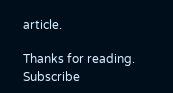article.

Thanks for reading. Subscribe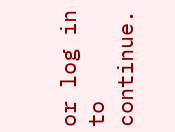or log in to continue.